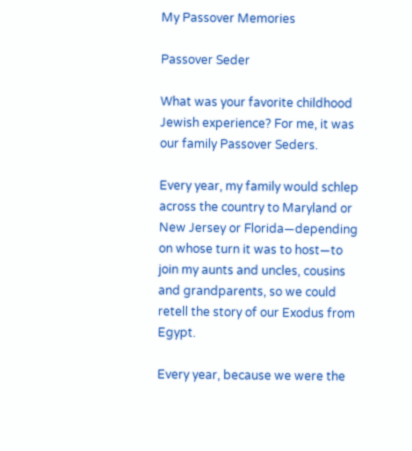My Passover Memories

Passover Seder

What was your favorite childhood Jewish experience? For me, it was our family Passover Seders.

Every year, my family would schlep across the country to Maryland or New Jersey or Florida—depending on whose turn it was to host—to join my aunts and uncles, cousins and grandparents, so we could retell the story of our Exodus from Egypt.

Every year, because we were the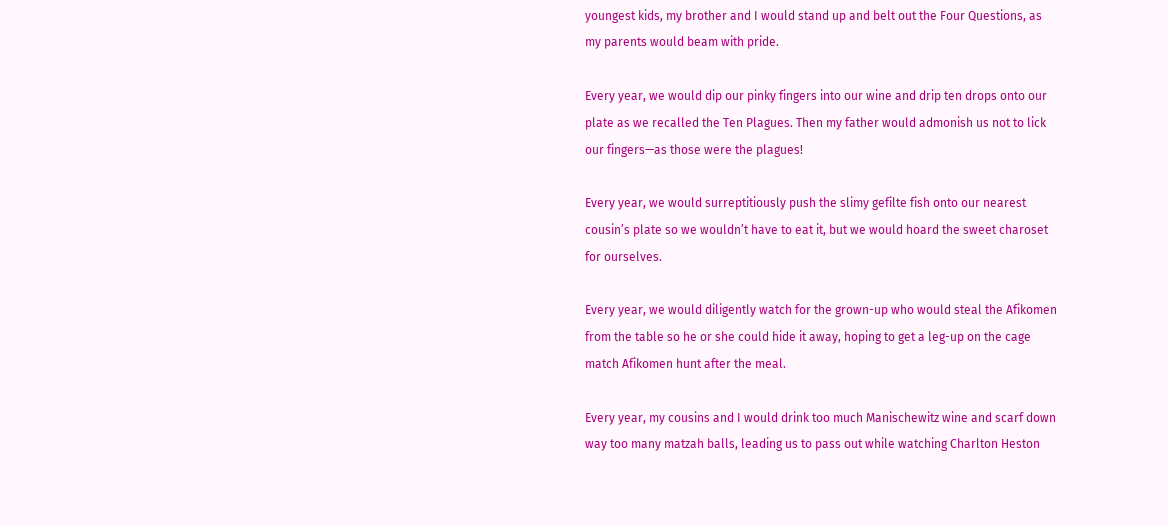youngest kids, my brother and I would stand up and belt out the Four Questions, as my parents would beam with pride.

Every year, we would dip our pinky fingers into our wine and drip ten drops onto our plate as we recalled the Ten Plagues. Then my father would admonish us not to lick our fingers—as those were the plagues!

Every year, we would surreptitiously push the slimy gefilte fish onto our nearest cousin’s plate so we wouldn’t have to eat it, but we would hoard the sweet charoset for ourselves.

Every year, we would diligently watch for the grown-up who would steal the Afikomen from the table so he or she could hide it away, hoping to get a leg-up on the cage match Afikomen hunt after the meal.

Every year, my cousins and I would drink too much Manischewitz wine and scarf down way too many matzah balls, leading us to pass out while watching Charlton Heston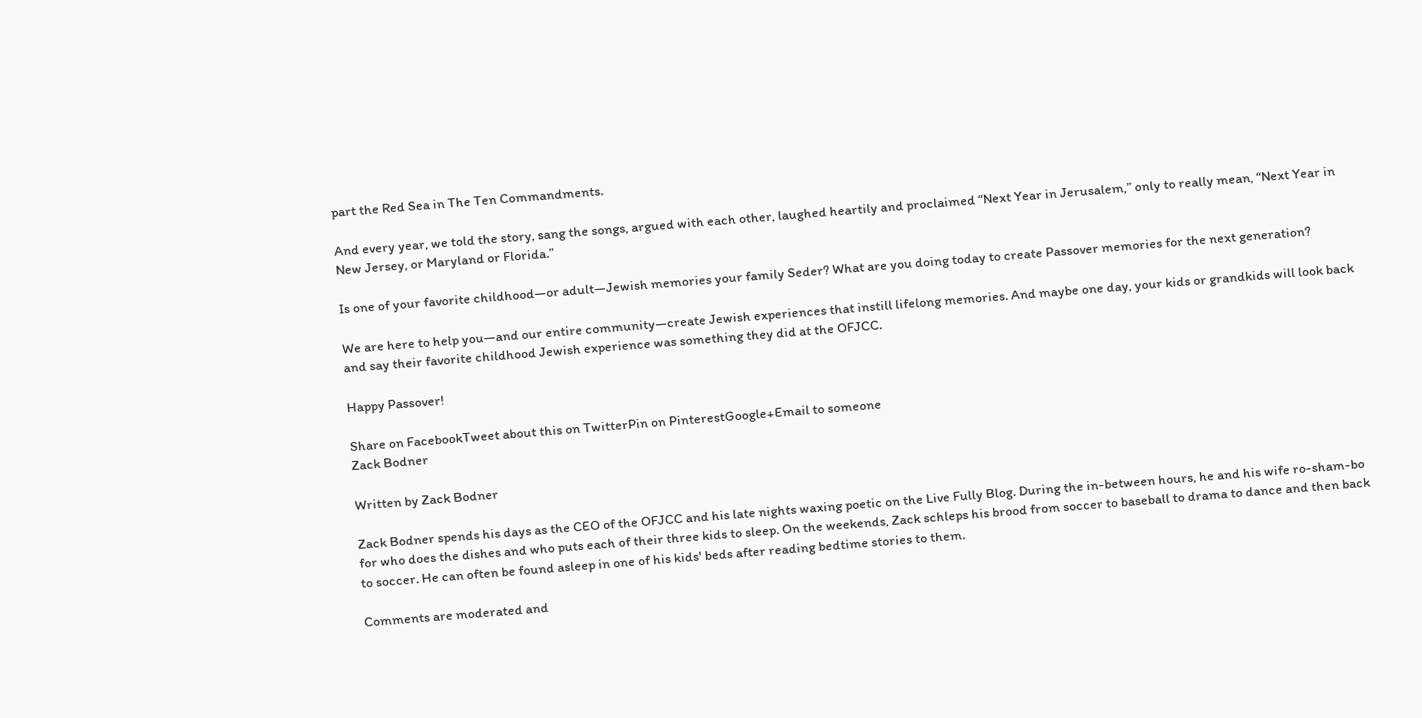part the Red Sea in The Ten Commandments.

And every year, we told the story, sang the songs, argued with each other, laughed heartily and proclaimed “Next Year in Jerusalem,” only to really mean, “Next Year in New Jersey, or Maryland or Florida.”

Is one of your favorite childhood—or adult—Jewish memories your family Seder? What are you doing today to create Passover memories for the next generation?

We are here to help you—and our entire community—create Jewish experiences that instill lifelong memories. And maybe one day, your kids or grandkids will look back and say their favorite childhood Jewish experience was something they did at the OFJCC.

Happy Passover!

Share on FacebookTweet about this on TwitterPin on PinterestGoogle+Email to someone
Zack Bodner

Written by Zack Bodner

Zack Bodner spends his days as the CEO of the OFJCC and his late nights waxing poetic on the Live Fully Blog. During the in-between hours, he and his wife ro-sham-bo for who does the dishes and who puts each of their three kids to sleep. On the weekends, Zack schleps his brood from soccer to baseball to drama to dance and then back to soccer. He can often be found asleep in one of his kids' beds after reading bedtime stories to them.

Comments are moderated and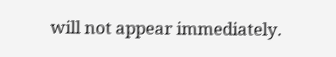will not appear immediately.